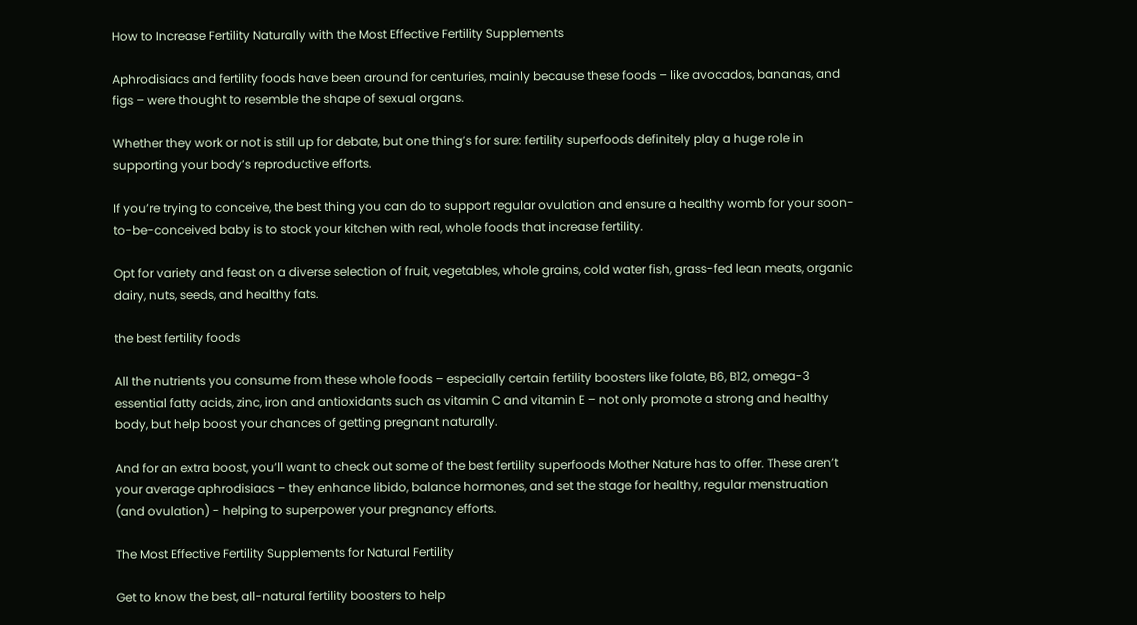How to Increase Fertility Naturally with the Most Effective Fertility Supplements

Aphrodisiacs and fertility foods have been around for centuries, mainly because these foods – like avocados, bananas, and figs – were thought to resemble the shape of sexual organs.

Whether they work or not is still up for debate, but one thing’s for sure: fertility superfoods definitely play a huge role in supporting your body’s reproductive efforts.

If you’re trying to conceive, the best thing you can do to support regular ovulation and ensure a healthy womb for your soon-to-be-conceived baby is to stock your kitchen with real, whole foods that increase fertility.

Opt for variety and feast on a diverse selection of fruit, vegetables, whole grains, cold water fish, grass-fed lean meats, organic dairy, nuts, seeds, and healthy fats.

the best fertility foods

All the nutrients you consume from these whole foods – especially certain fertility boosters like folate, B6, B12, omega-3 essential fatty acids, zinc, iron and antioxidants such as vitamin C and vitamin E – not only promote a strong and healthy body, but help boost your chances of getting pregnant naturally.

And for an extra boost, you’ll want to check out some of the best fertility superfoods Mother Nature has to offer. These aren’t your average aphrodisiacs – they enhance libido, balance hormones, and set the stage for healthy, regular menstruation (and ovulation) - helping to superpower your pregnancy efforts.

The Most Effective Fertility Supplements for Natural Fertility

Get to know the best, all-natural fertility boosters to help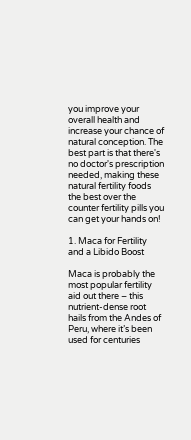you improve your overall health and increase your chance of natural conception. The best part is that there's no doctor's prescription needed, making these natural fertility foods the best over the counter fertility pills you can get your hands on!

1. Maca for Fertility and a Libido Boost

Maca is probably the most popular fertility aid out there – this nutrient-dense root hails from the Andes of Peru, where it’s been used for centuries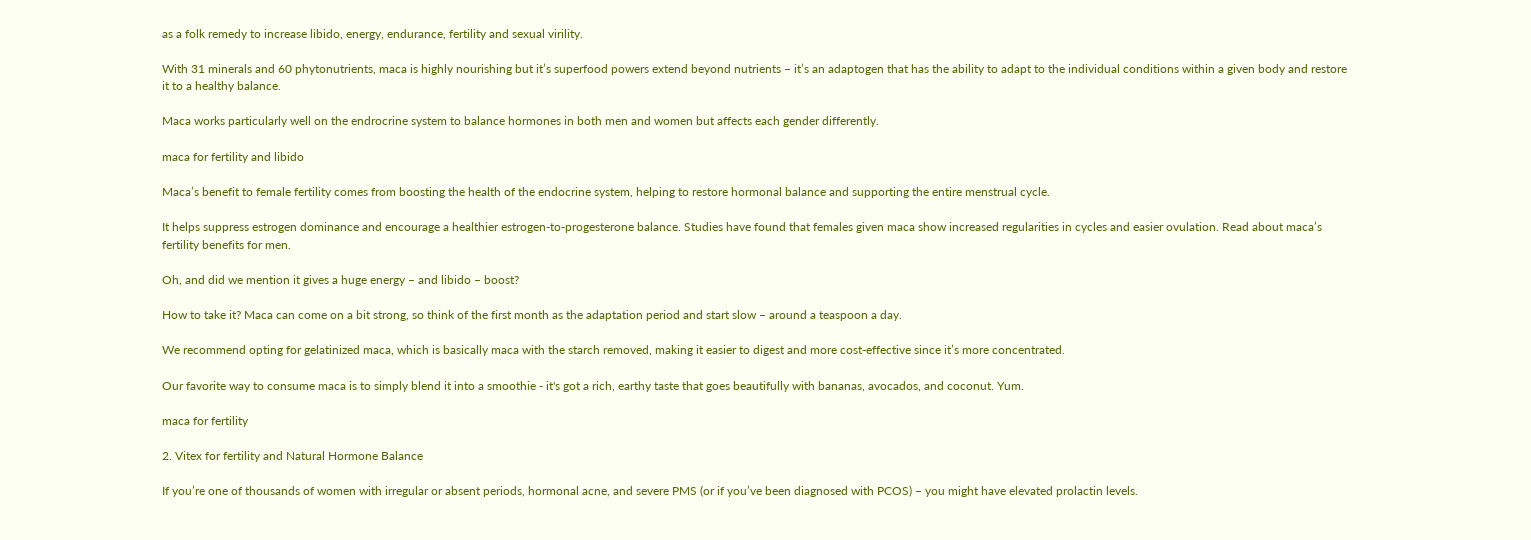as a folk remedy to increase libido, energy, endurance, fertility and sexual virility.

With 31 minerals and 60 phytonutrients, maca is highly nourishing but it’s superfood powers extend beyond nutrients – it’s an adaptogen that has the ability to adapt to the individual conditions within a given body and restore it to a healthy balance.

Maca works particularly well on the endrocrine system to balance hormones in both men and women but affects each gender differently.

maca for fertility and libido

Maca’s benefit to female fertility comes from boosting the health of the endocrine system, helping to restore hormonal balance and supporting the entire menstrual cycle.

It helps suppress estrogen dominance and encourage a healthier estrogen-to-progesterone balance. Studies have found that females given maca show increased regularities in cycles and easier ovulation. Read about maca’s fertility benefits for men.

Oh, and did we mention it gives a huge energy – and libido – boost?

How to take it? Maca can come on a bit strong, so think of the first month as the adaptation period and start slow – around a teaspoon a day.

We recommend opting for gelatinized maca, which is basically maca with the starch removed, making it easier to digest and more cost-effective since it’s more concentrated.

Our favorite way to consume maca is to simply blend it into a smoothie - it's got a rich, earthy taste that goes beautifully with bananas, avocados, and coconut. Yum.

maca for fertility

2. Vitex for fertility and Natural Hormone Balance

If you’re one of thousands of women with irregular or absent periods, hormonal acne, and severe PMS (or if you’ve been diagnosed with PCOS) – you might have elevated prolactin levels.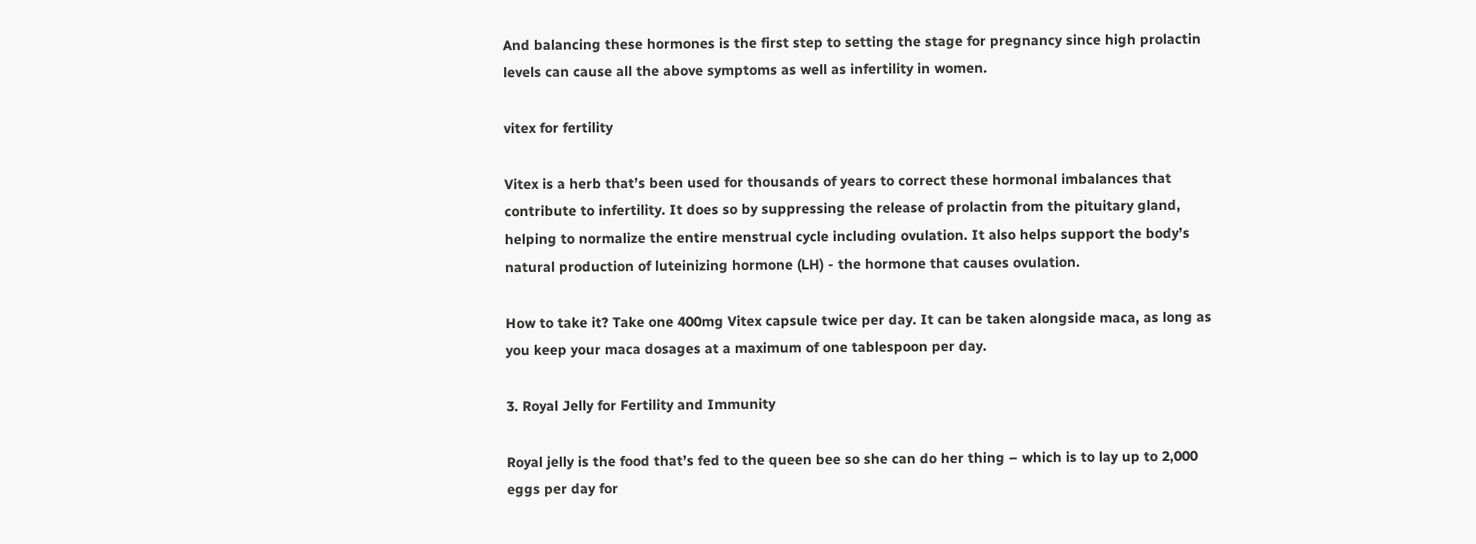And balancing these hormones is the first step to setting the stage for pregnancy since high prolactin levels can cause all the above symptoms as well as infertility in women.

vitex for fertility

Vitex is a herb that’s been used for thousands of years to correct these hormonal imbalances that contribute to infertility. It does so by suppressing the release of prolactin from the pituitary gland, helping to normalize the entire menstrual cycle including ovulation. It also helps support the body’s natural production of luteinizing hormone (LH) - the hormone that causes ovulation.

How to take it? Take one 400mg Vitex capsule twice per day. It can be taken alongside maca, as long as you keep your maca dosages at a maximum of one tablespoon per day.

3. Royal Jelly for Fertility and Immunity

Royal jelly is the food that’s fed to the queen bee so she can do her thing – which is to lay up to 2,000 eggs per day for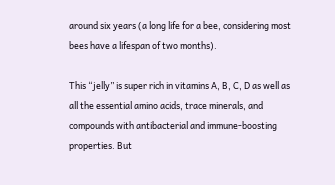around six years (a long life for a bee, considering most bees have a lifespan of two months).

This “jelly” is super rich in vitamins A, B, C, D as well as all the essential amino acids, trace minerals, and compounds with antibacterial and immune-boosting properties. But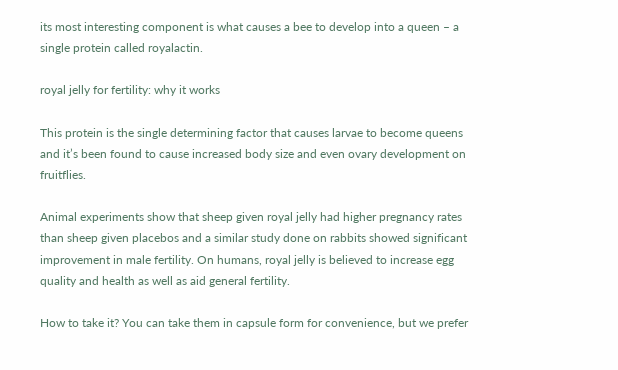its most interesting component is what causes a bee to develop into a queen – a single protein called royalactin.

royal jelly for fertility: why it works

This protein is the single determining factor that causes larvae to become queens and it’s been found to cause increased body size and even ovary development on fruitflies.

Animal experiments show that sheep given royal jelly had higher pregnancy rates than sheep given placebos and a similar study done on rabbits showed significant improvement in male fertility. On humans, royal jelly is believed to increase egg quality and health as well as aid general fertility.

How to take it? You can take them in capsule form for convenience, but we prefer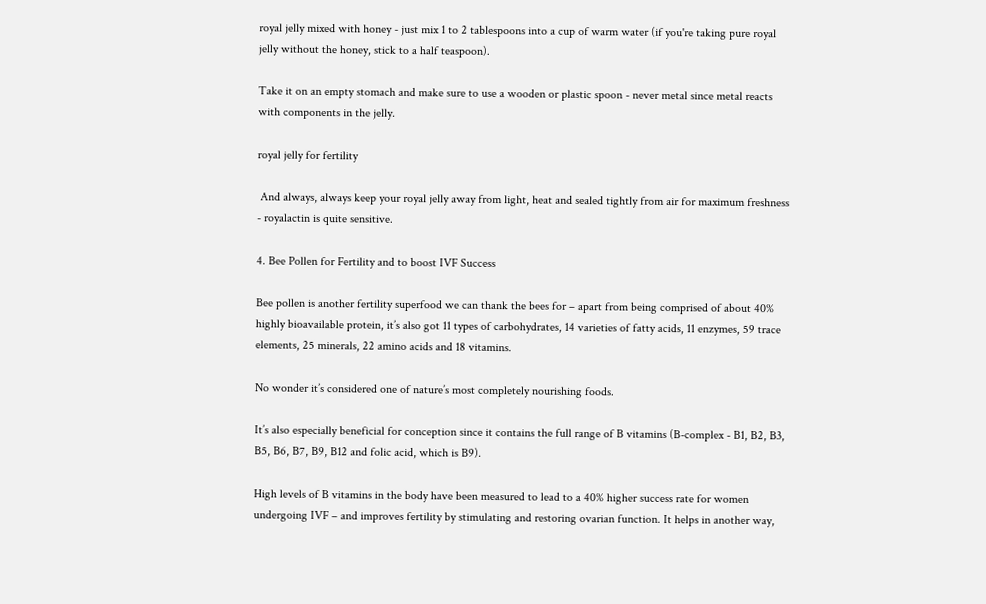royal jelly mixed with honey - just mix 1 to 2 tablespoons into a cup of warm water (if you're taking pure royal jelly without the honey, stick to a half teaspoon).

Take it on an empty stomach and make sure to use a wooden or plastic spoon - never metal since metal reacts with components in the jelly.

royal jelly for fertility

 And always, always keep your royal jelly away from light, heat and sealed tightly from air for maximum freshness - royalactin is quite sensitive.

4. Bee Pollen for Fertility and to boost IVF Success

Bee pollen is another fertility superfood we can thank the bees for – apart from being comprised of about 40% highly bioavailable protein, it’s also got 11 types of carbohydrates, 14 varieties of fatty acids, 11 enzymes, 59 trace elements, 25 minerals, 22 amino acids and 18 vitamins.

No wonder it’s considered one of nature’s most completely nourishing foods.

It’s also especially beneficial for conception since it contains the full range of B vitamins (B-complex - B1, B2, B3, B5, B6, B7, B9, B12 and folic acid, which is B9).

High levels of B vitamins in the body have been measured to lead to a 40% higher success rate for women undergoing IVF – and improves fertility by stimulating and restoring ovarian function. It helps in another way,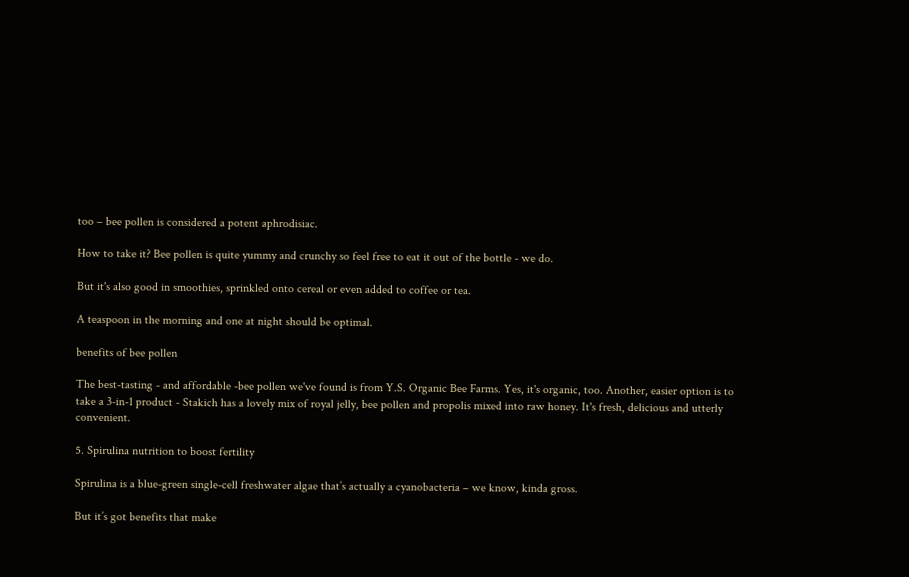too – bee pollen is considered a potent aphrodisiac.

How to take it? Bee pollen is quite yummy and crunchy so feel free to eat it out of the bottle - we do.

But it's also good in smoothies, sprinkled onto cereal or even added to coffee or tea.

A teaspoon in the morning and one at night should be optimal.

benefits of bee pollen

The best-tasting - and affordable -bee pollen we've found is from Y.S. Organic Bee Farms. Yes, it's organic, too. Another, easier option is to take a 3-in-1 product - Stakich has a lovely mix of royal jelly, bee pollen and propolis mixed into raw honey. It's fresh, delicious and utterly convenient.

5. Spirulina nutrition to boost fertility

Spirulina is a blue-green single-cell freshwater algae that’s actually a cyanobacteria – we know, kinda gross.

But it’s got benefits that make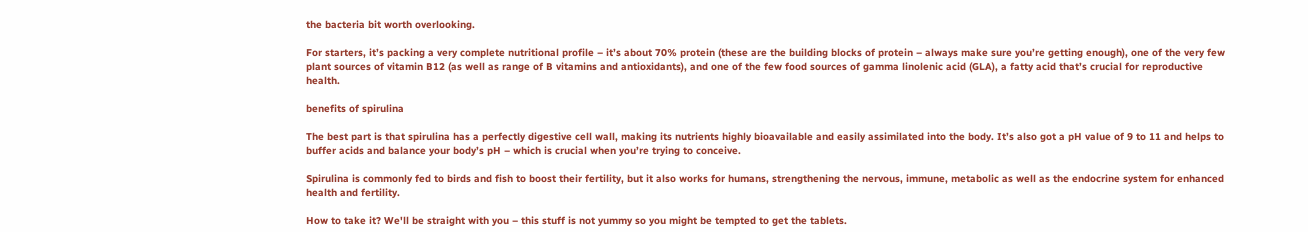the bacteria bit worth overlooking.

For starters, it’s packing a very complete nutritional profile – it’s about 70% protein (these are the building blocks of protein – always make sure you’re getting enough), one of the very few plant sources of vitamin B12 (as well as range of B vitamins and antioxidants), and one of the few food sources of gamma linolenic acid (GLA), a fatty acid that’s crucial for reproductive health.

benefits of spirulina

The best part is that spirulina has a perfectly digestive cell wall, making its nutrients highly bioavailable and easily assimilated into the body. It’s also got a pH value of 9 to 11 and helps to buffer acids and balance your body’s pH – which is crucial when you’re trying to conceive.

Spirulina is commonly fed to birds and fish to boost their fertility, but it also works for humans, strengthening the nervous, immune, metabolic as well as the endocrine system for enhanced health and fertility.

How to take it? We'll be straight with you – this stuff is not yummy so you might be tempted to get the tablets.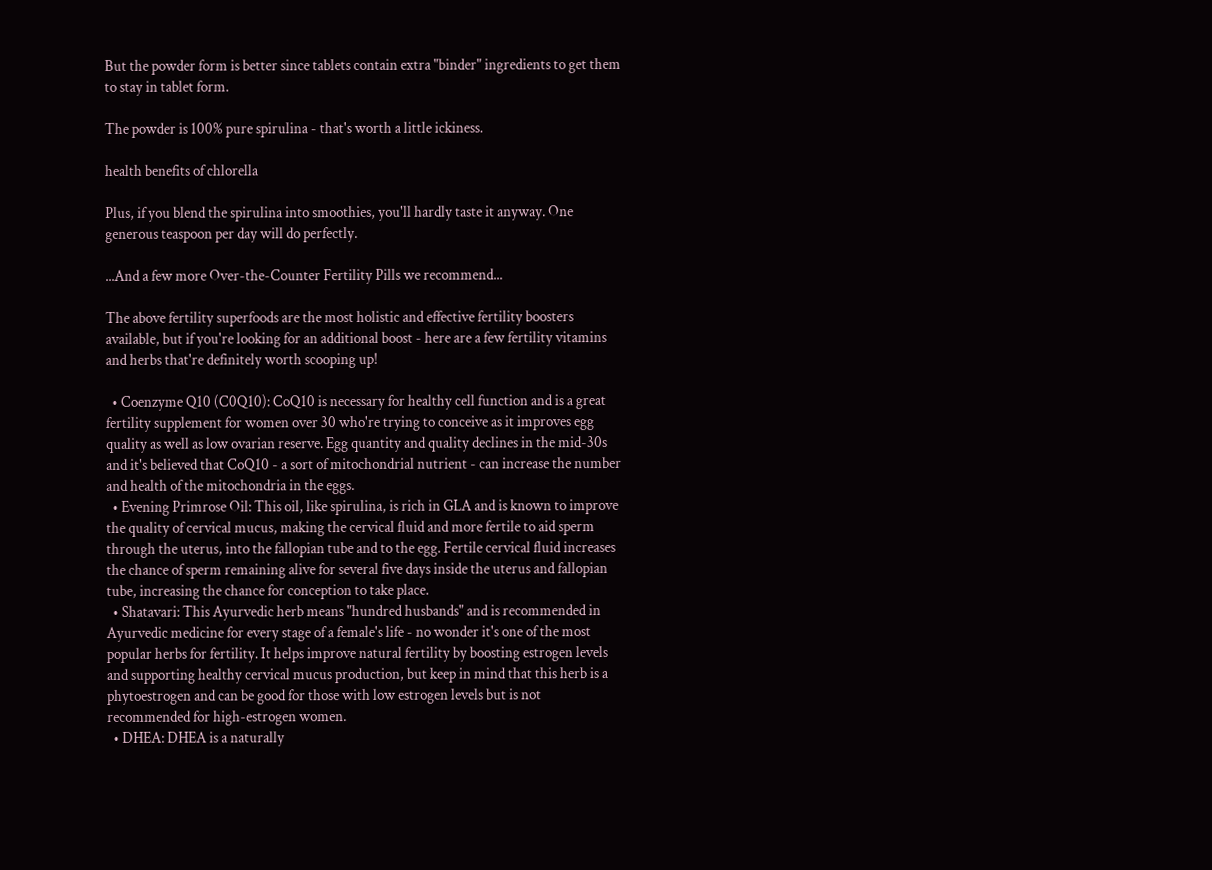But the powder form is better since tablets contain extra "binder" ingredients to get them to stay in tablet form.

The powder is 100% pure spirulina - that's worth a little ickiness.

health benefits of chlorella

Plus, if you blend the spirulina into smoothies, you'll hardly taste it anyway. One generous teaspoon per day will do perfectly.

...And a few more Over-the-Counter Fertility Pills we recommend...

The above fertility superfoods are the most holistic and effective fertility boosters available, but if you're looking for an additional boost - here are a few fertility vitamins and herbs that're definitely worth scooping up!

  • Coenzyme Q10 (C0Q10): CoQ10 is necessary for healthy cell function and is a great fertility supplement for women over 30 who're trying to conceive as it improves egg quality as well as low ovarian reserve. Egg quantity and quality declines in the mid-30s and it's believed that CoQ10 - a sort of mitochondrial nutrient - can increase the number and health of the mitochondria in the eggs.
  • Evening Primrose Oil: This oil, like spirulina, is rich in GLA and is known to improve the quality of cervical mucus, making the cervical fluid and more fertile to aid sperm through the uterus, into the fallopian tube and to the egg. Fertile cervical fluid increases the chance of sperm remaining alive for several five days inside the uterus and fallopian tube, increasing the chance for conception to take place.
  • Shatavari: This Ayurvedic herb means "hundred husbands" and is recommended in Ayurvedic medicine for every stage of a female's life - no wonder it's one of the most popular herbs for fertility. It helps improve natural fertility by boosting estrogen levels and supporting healthy cervical mucus production, but keep in mind that this herb is a phytoestrogen and can be good for those with low estrogen levels but is not recommended for high-estrogen women.
  • DHEA: DHEA is a naturally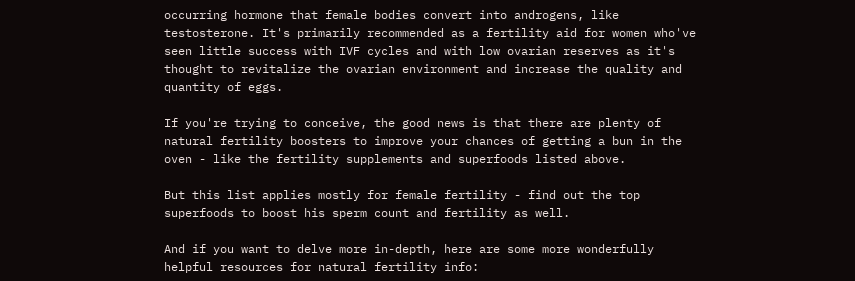occurring hormone that female bodies convert into androgens, like testosterone. It's primarily recommended as a fertility aid for women who've seen little success with IVF cycles and with low ovarian reserves as it's thought to revitalize the ovarian environment and increase the quality and quantity of eggs.

If you're trying to conceive, the good news is that there are plenty of natural fertility boosters to improve your chances of getting a bun in the oven - like the fertility supplements and superfoods listed above.

But this list applies mostly for female fertility - find out the top superfoods to boost his sperm count and fertility as well.

And if you want to delve more in-depth, here are some more wonderfully helpful resources for natural fertility info: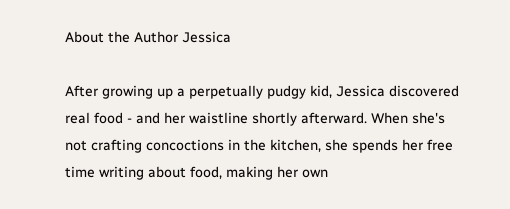About the Author Jessica

After growing up a perpetually pudgy kid, Jessica discovered real food - and her waistline shortly afterward. When she's not crafting concoctions in the kitchen, she spends her free time writing about food, making her own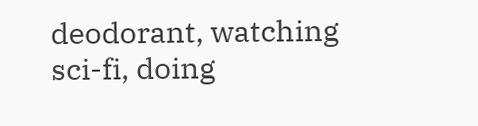deodorant, watching sci-fi, doing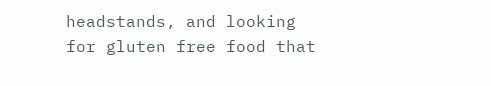headstands, and looking for gluten free food that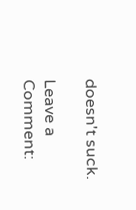doesn't suck.

Leave a Comment: